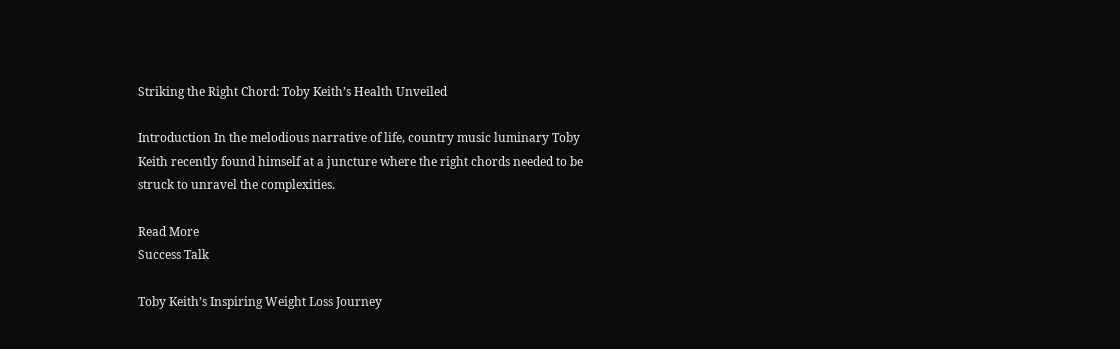Striking the Right Chord: Toby Keith’s Health Unveiled

Introduction In the melodious narrative of life, country music luminary Toby Keith recently found himself at a juncture where the right chords needed to be struck to unravel the complexities.

Read More
Success Talk

Toby Keith’s Inspiring Weight Loss Journey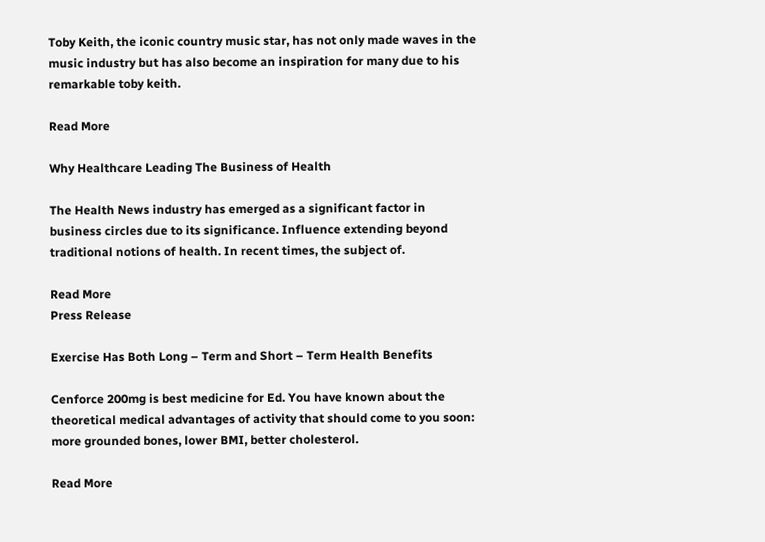Toby Keith, the iconic country music star, has not only made waves in the music industry but has also become an inspiration for many due to his remarkable toby keith.

Read More

Why Healthcare Leading The Business of Health

The Health News industry has emerged as a significant factor in business circles due to its significance. Influence extending beyond traditional notions of health. In recent times, the subject of.

Read More
Press Release

Exercise Has Both Long – Term and Short – Term Health Benefits

Cenforce 200mg is best medicine for Ed. You have known about the theoretical medical advantages of activity that should come to you soon: more grounded bones, lower BMI, better cholesterol.

Read More